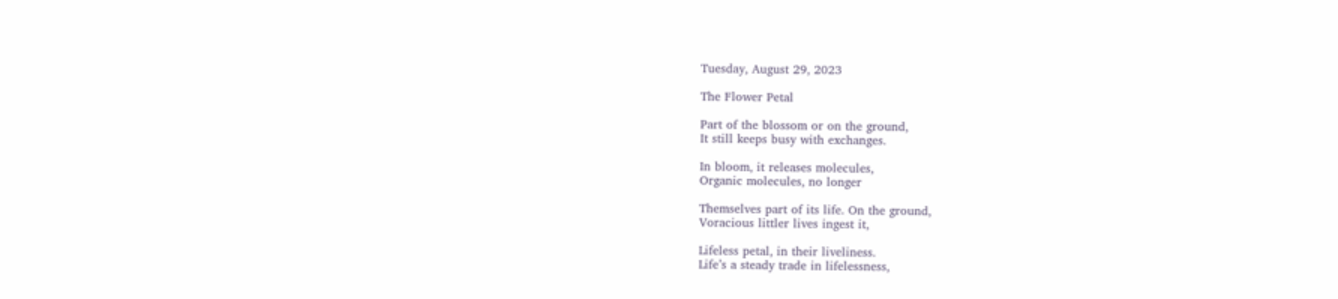Tuesday, August 29, 2023

The Flower Petal

Part of the blossom or on the ground,
It still keeps busy with exchanges.

In bloom, it releases molecules,
Organic molecules, no longer

Themselves part of its life. On the ground,
Voracious littler lives ingest it,

Lifeless petal, in their liveliness.
Life’s a steady trade in lifelessness,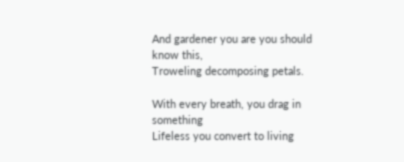And gardener you are you should know this,
Troweling decomposing petals.

With every breath, you drag in something
Lifeless you convert to living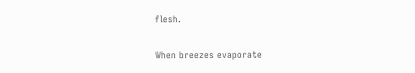flesh.

When breezes evaporate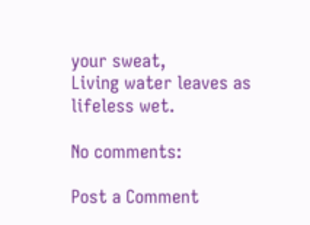your sweat,
Living water leaves as lifeless wet.

No comments:

Post a Comment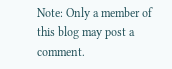Note: Only a member of this blog may post a comment.